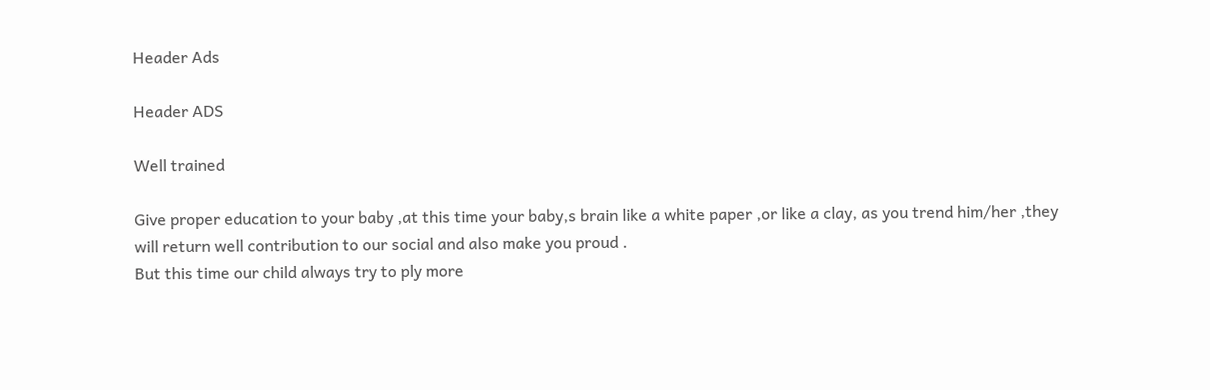Header Ads

Header ADS

Well trained

Give proper education to your baby ,at this time your baby,s brain like a white paper ,or like a clay, as you trend him/her ,they will return well contribution to our social and also make you proud .
But this time our child always try to ply more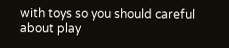with toys so you should careful about play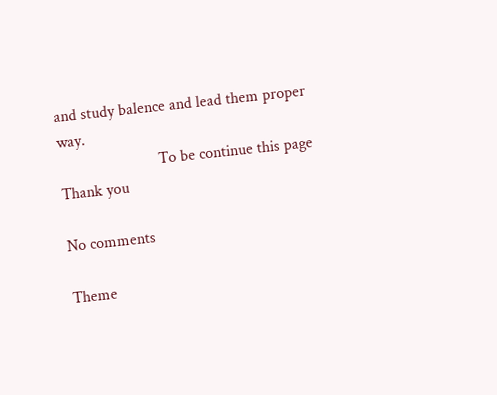and study balence and lead them proper way.
                         To be continue this page
Thank you

No comments

Theme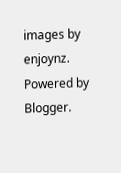images by enjoynz. Powered by Blogger.